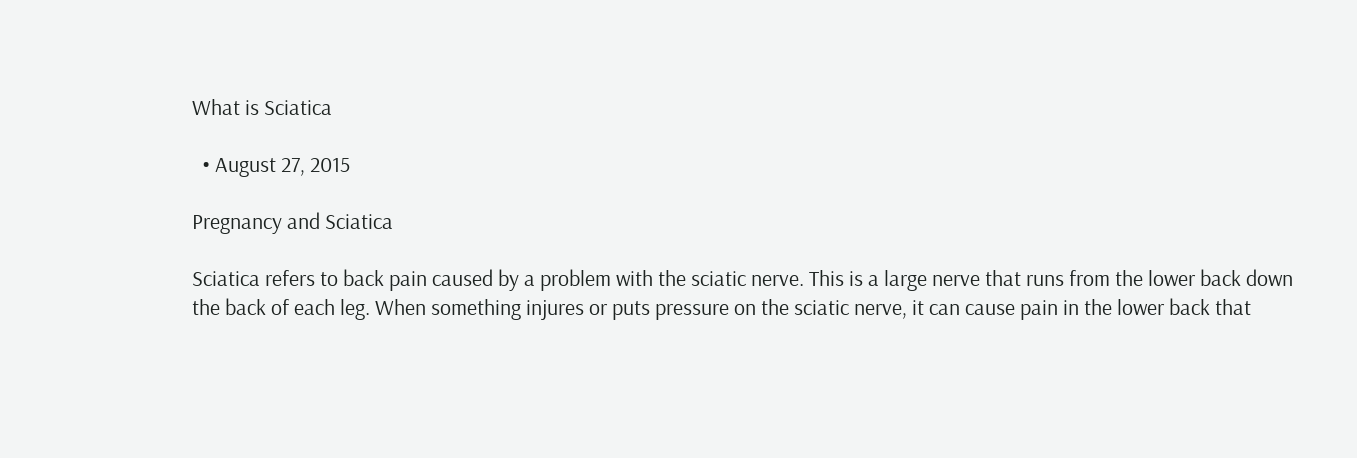What is Sciatica

  • August 27, 2015

Pregnancy and Sciatica

Sciatica refers to back pain caused by a problem with the sciatic nerve. This is a large nerve that runs from the lower back down the back of each leg. When something injures or puts pressure on the sciatic nerve, it can cause pain in the lower back that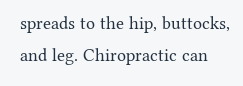spreads to the hip, buttocks, and leg. Chiropractic can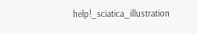help!_sciatica_illustration